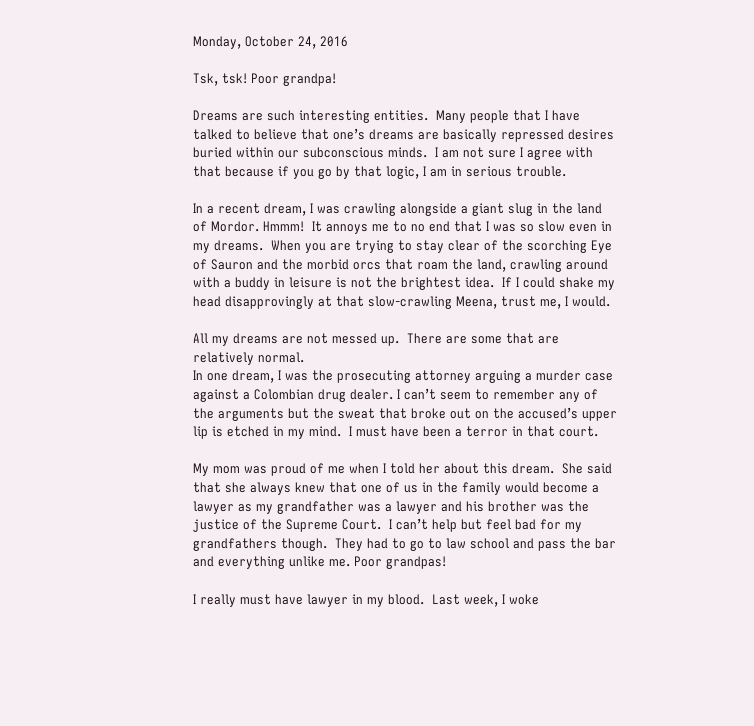Monday, October 24, 2016

Tsk, tsk! Poor grandpa!

Dreams are such interesting entities.  Many people that I have talked to believe that one’s dreams are basically repressed desires buried within our subconscious minds.  I am not sure I agree with that because if you go by that logic, I am in serious trouble.

In a recent dream, I was crawling alongside a giant slug in the land of Mordor. Hmmm!  It annoys me to no end that I was so slow even in my dreams.  When you are trying to stay clear of the scorching Eye of Sauron and the morbid orcs that roam the land, crawling around with a buddy in leisure is not the brightest idea.  If I could shake my head disapprovingly at that slow-crawling Meena, trust me, I would.

All my dreams are not messed up.  There are some that are relatively normal.
In one dream, I was the prosecuting attorney arguing a murder case against a Colombian drug dealer. I can’t seem to remember any of the arguments but the sweat that broke out on the accused’s upper lip is etched in my mind.  I must have been a terror in that court.

My mom was proud of me when I told her about this dream.  She said that she always knew that one of us in the family would become a lawyer as my grandfather was a lawyer and his brother was the justice of the Supreme Court.  I can’t help but feel bad for my grandfathers though.  They had to go to law school and pass the bar and everything unlike me. Poor grandpas!

I really must have lawyer in my blood.  Last week, I woke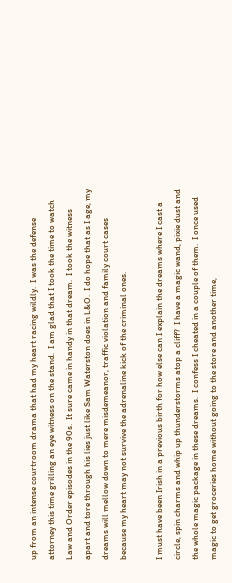up from an intense courtroom drama that had my heart racing wildly.  I was the defense attorney this time grilling an eye witness on the stand.  I am glad that I took the time to watch Law and Order episodes in the 90s.  It sure came in handy in that dream.  I took the witness apart and tore through his lies just like Sam Waterston does in L&O.  I do hope that as I age, my dreams will mellow down to mere misdemeanor, traffic violation and family court cases because my heart may not survive the adrenaline kick of the criminal ones.

I must have been Irish in a previous birth for how else can I explain the dreams where I cast a circle, spin charms and whip up thunderstorms atop a cliff?  I have a magic wand, pixie dust and the whole magic package in these dreams.  I confess I cheated in a couple of them.  I once used magic to get groceries home without going to the store and another time,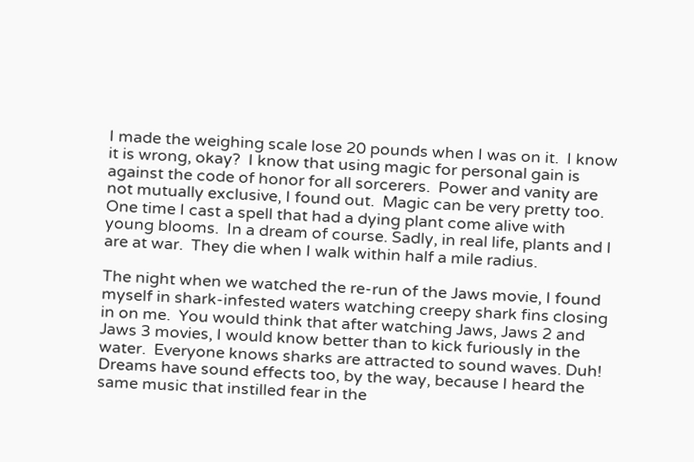I made the weighing scale lose 20 pounds when I was on it.  I know it is wrong, okay?  I know that using magic for personal gain is against the code of honor for all sorcerers.  Power and vanity are not mutually exclusive, I found out.  Magic can be very pretty too. One time I cast a spell that had a dying plant come alive with young blooms.  In a dream of course. Sadly, in real life, plants and I are at war.  They die when I walk within half a mile radius.

The night when we watched the re-run of the Jaws movie, I found myself in shark-infested waters watching creepy shark fins closing in on me.  You would think that after watching Jaws, Jaws 2 and Jaws 3 movies, I would know better than to kick furiously in the water.  Everyone knows sharks are attracted to sound waves. Duh!  Dreams have sound effects too, by the way, because I heard the same music that instilled fear in the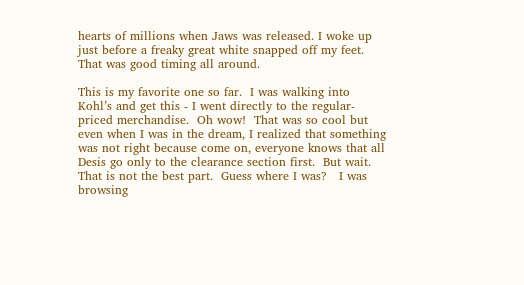hearts of millions when Jaws was released. I woke up just before a freaky great white snapped off my feet.  That was good timing all around.

This is my favorite one so far.  I was walking into Kohl’s and get this - I went directly to the regular-priced merchandise.  Oh wow!  That was so cool but even when I was in the dream, I realized that something was not right because come on, everyone knows that all Desis go only to the clearance section first.  But wait.  That is not the best part.  Guess where I was?   I was browsing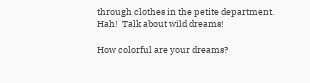through clothes in the petite department.  Hah!  Talk about wild dreams!

How colorful are your dreams?